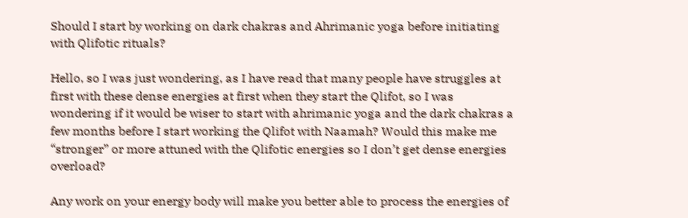Should I start by working on dark chakras and Ahrimanic yoga before initiating with Qlifotic rituals?

Hello, so I was just wondering, as I have read that many people have struggles at first with these dense energies at first when they start the Qlifot, so I was wondering if it would be wiser to start with ahrimanic yoga and the dark chakras a few months before I start working the Qlifot with Naamah? Would this make me “stronger” or more attuned with the Qlifotic energies so I don’t get dense energies overload?

Any work on your energy body will make you better able to process the energies of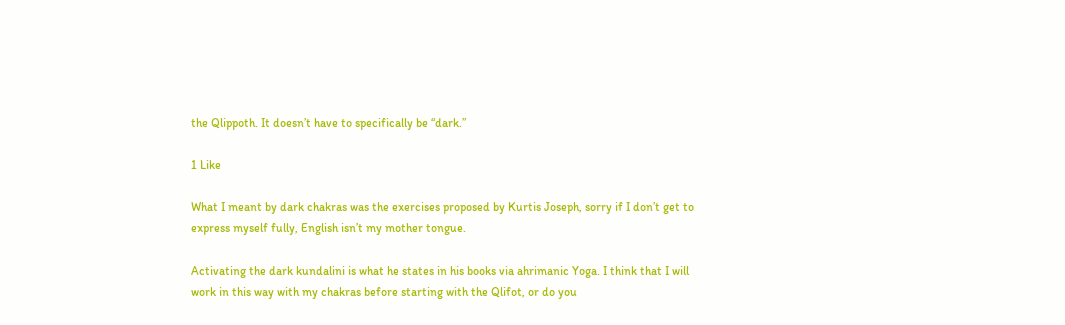the Qlippoth. It doesn’t have to specifically be “dark.”

1 Like

What I meant by dark chakras was the exercises proposed by Kurtis Joseph, sorry if I don’t get to express myself fully, English isn’t my mother tongue.

Activating the dark kundalini is what he states in his books via ahrimanic Yoga. I think that I will work in this way with my chakras before starting with the Qlifot, or do you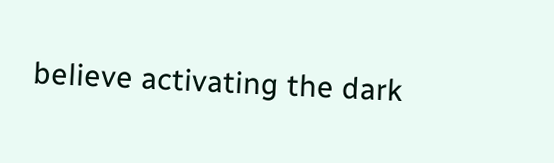believe activating the dark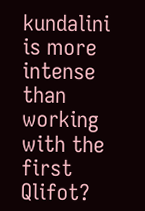kundalini is more intense than working with the first Qlifot?